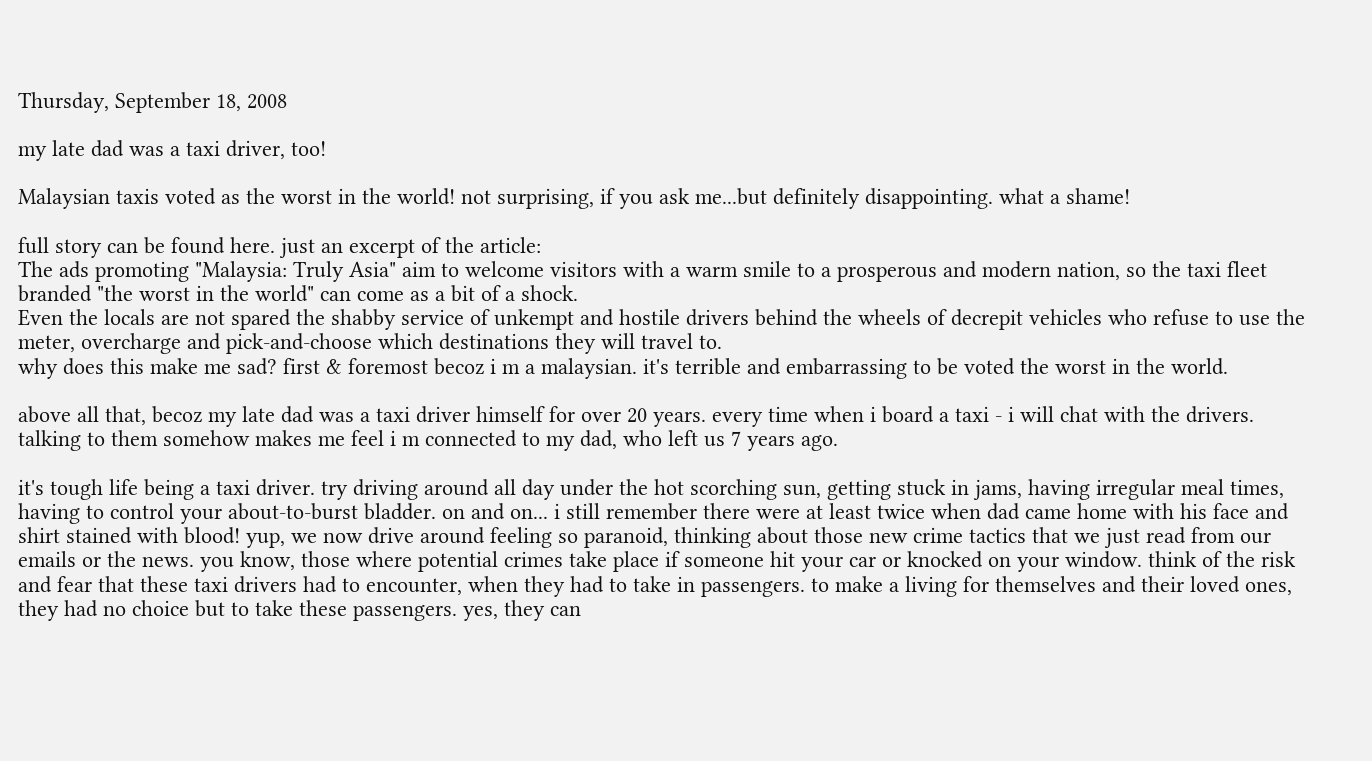Thursday, September 18, 2008

my late dad was a taxi driver, too!

Malaysian taxis voted as the worst in the world! not surprising, if you ask me...but definitely disappointing. what a shame!

full story can be found here. just an excerpt of the article:
The ads promoting "Malaysia: Truly Asia" aim to welcome visitors with a warm smile to a prosperous and modern nation, so the taxi fleet branded "the worst in the world" can come as a bit of a shock.
Even the locals are not spared the shabby service of unkempt and hostile drivers behind the wheels of decrepit vehicles who refuse to use the meter, overcharge and pick-and-choose which destinations they will travel to.
why does this make me sad? first & foremost becoz i m a malaysian. it's terrible and embarrassing to be voted the worst in the world.

above all that, becoz my late dad was a taxi driver himself for over 20 years. every time when i board a taxi - i will chat with the drivers. talking to them somehow makes me feel i m connected to my dad, who left us 7 years ago.

it's tough life being a taxi driver. try driving around all day under the hot scorching sun, getting stuck in jams, having irregular meal times, having to control your about-to-burst bladder. on and on... i still remember there were at least twice when dad came home with his face and shirt stained with blood! yup, we now drive around feeling so paranoid, thinking about those new crime tactics that we just read from our emails or the news. you know, those where potential crimes take place if someone hit your car or knocked on your window. think of the risk and fear that these taxi drivers had to encounter, when they had to take in passengers. to make a living for themselves and their loved ones, they had no choice but to take these passengers. yes, they can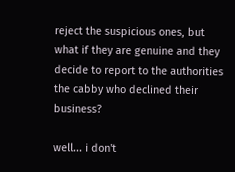reject the suspicious ones, but what if they are genuine and they decide to report to the authorities the cabby who declined their business?

well... i don't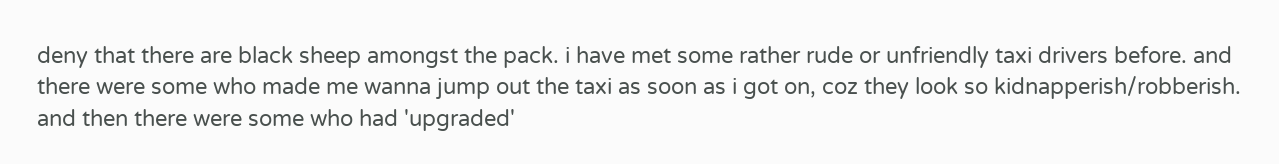deny that there are black sheep amongst the pack. i have met some rather rude or unfriendly taxi drivers before. and there were some who made me wanna jump out the taxi as soon as i got on, coz they look so kidnapperish/robberish. and then there were some who had 'upgraded'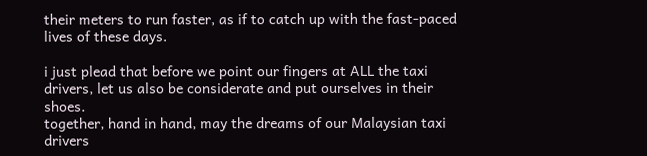their meters to run faster, as if to catch up with the fast-paced lives of these days.

i just plead that before we point our fingers at ALL the taxi drivers, let us also be considerate and put ourselves in their shoes.
together, hand in hand, may the dreams of our Malaysian taxi drivers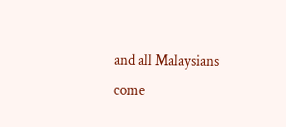and all Malaysians come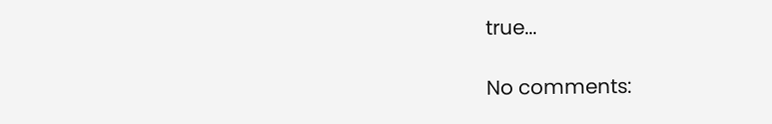true...

No comments: